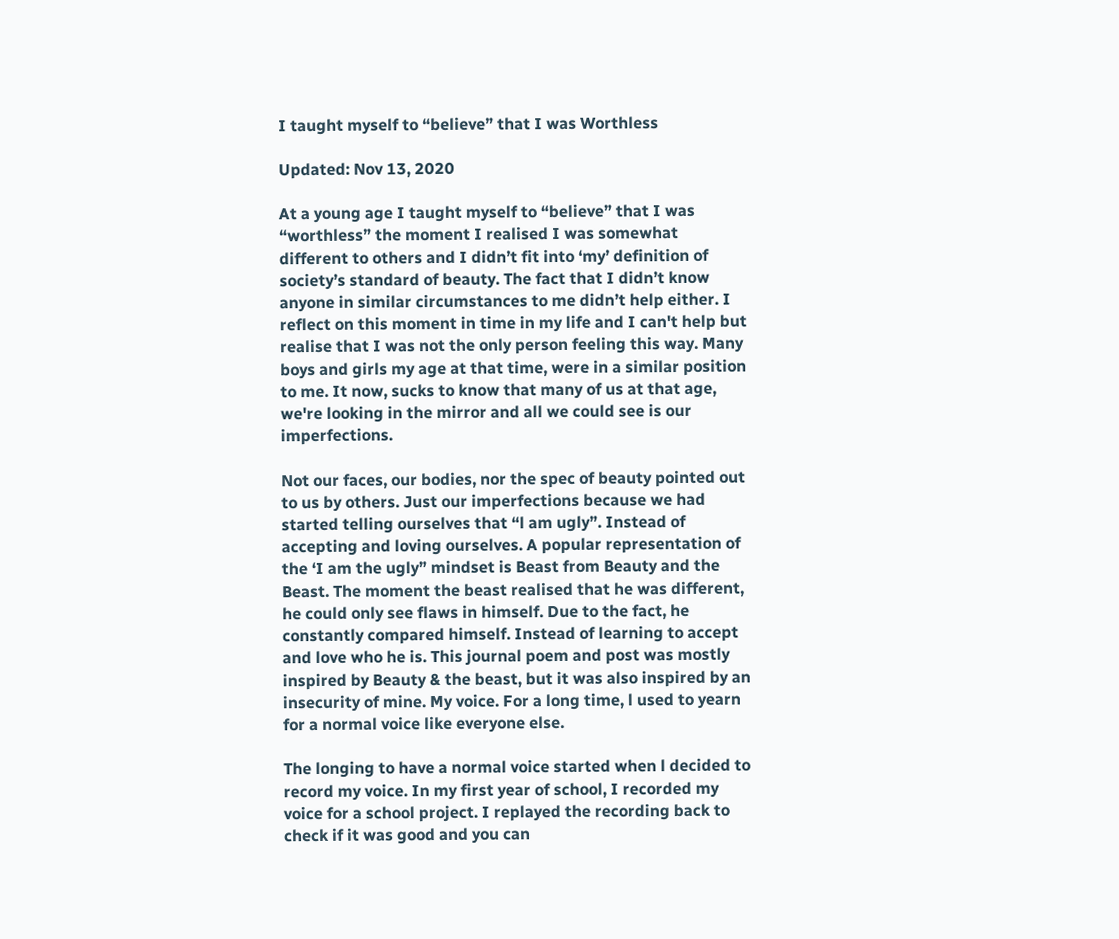I taught myself to “believe” that I was Worthless

Updated: Nov 13, 2020

At a young age I taught myself to “believe” that I was “worthless” the moment I realised I was somewhat different to others and I didn’t fit into ‘my’ definition of society’s standard of beauty. The fact that I didn’t know anyone in similar circumstances to me didn’t help either. I reflect on this moment in time in my life and I can't help but realise that I was not the only person feeling this way. Many boys and girls my age at that time, were in a similar position to me. It now, sucks to know that many of us at that age, we're looking in the mirror and all we could see is our imperfections.

Not our faces, our bodies, nor the spec of beauty pointed out to us by others. Just our imperfections because we had started telling ourselves that “l am ugly”. Instead of accepting and loving ourselves. A popular representation of the ‘I am the ugly” mindset is Beast from Beauty and the Beast. The moment the beast realised that he was different, he could only see flaws in himself. Due to the fact, he constantly compared himself. Instead of learning to accept and love who he is. This journal poem and post was mostly inspired by Beauty & the beast, but it was also inspired by an insecurity of mine. My voice. For a long time, l used to yearn for a normal voice like everyone else.

The longing to have a normal voice started when l decided to record my voice. In my first year of school, I recorded my voice for a school project. I replayed the recording back to check if it was good and you can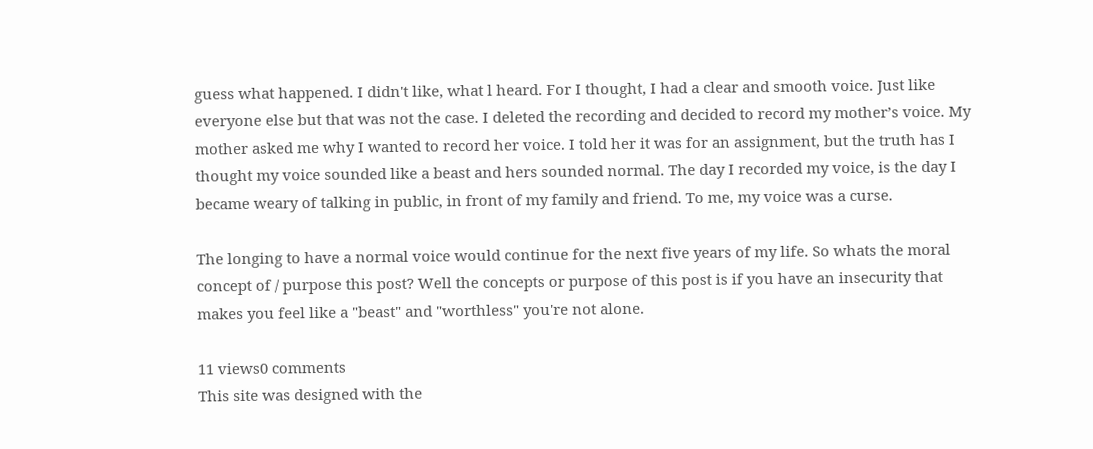guess what happened. I didn't like, what l heard. For I thought, I had a clear and smooth voice. Just like everyone else but that was not the case. I deleted the recording and decided to record my mother’s voice. My mother asked me why I wanted to record her voice. I told her it was for an assignment, but the truth has I thought my voice sounded like a beast and hers sounded normal. The day I recorded my voice, is the day I became weary of talking in public, in front of my family and friend. To me, my voice was a curse.

The longing to have a normal voice would continue for the next five years of my life. So whats the moral concept of / purpose this post? Well the concepts or purpose of this post is if you have an insecurity that makes you feel like a "beast" and "worthless" you're not alone.

11 views0 comments
This site was designed with the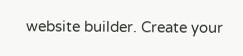website builder. Create your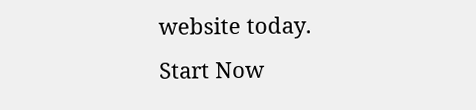website today.
Start Now